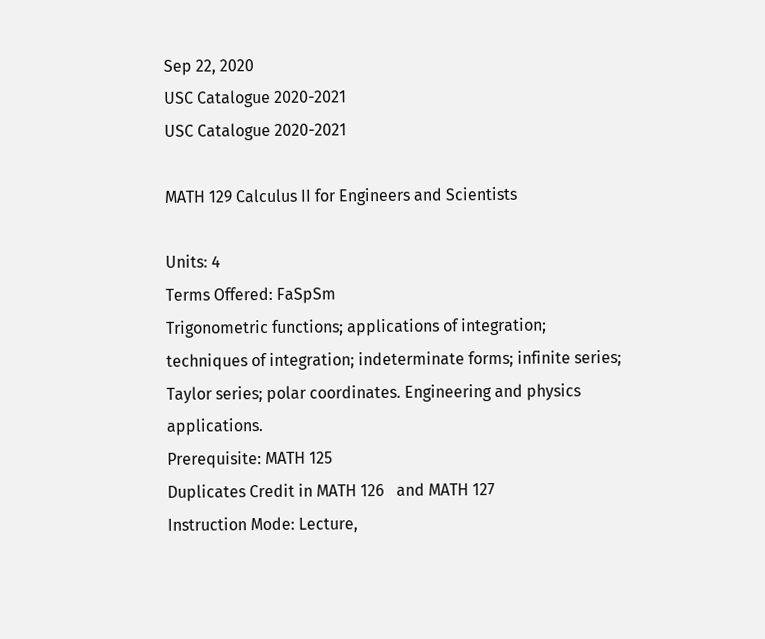Sep 22, 2020
USC Catalogue 2020-2021
USC Catalogue 2020-2021

MATH 129 Calculus II for Engineers and Scientists

Units: 4
Terms Offered: FaSpSm
Trigonometric functions; applications of integration; techniques of integration; indeterminate forms; infinite series; Taylor series; polar coordinates. Engineering and physics applications.
Prerequisite: MATH 125
Duplicates Credit in MATH 126   and MATH 127
Instruction Mode: Lecture,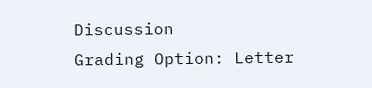Discussion
Grading Option: Letter